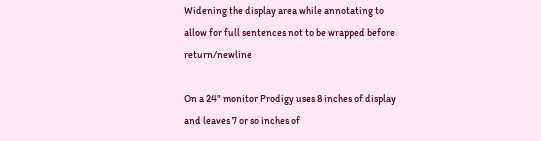Widening the display area while annotating to allow for full sentences not to be wrapped before return/newline

On a 24" monitor Prodigy uses 8 inches of display and leaves 7 or so inches of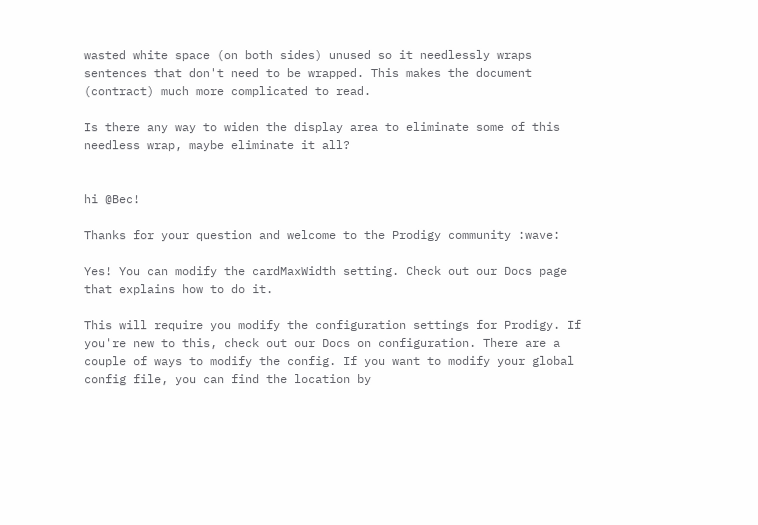wasted white space (on both sides) unused so it needlessly wraps sentences that don't need to be wrapped. This makes the document (contract) much more complicated to read.

Is there any way to widen the display area to eliminate some of this needless wrap, maybe eliminate it all?


hi @Bec!

Thanks for your question and welcome to the Prodigy community :wave:

Yes! You can modify the cardMaxWidth setting. Check out our Docs page that explains how to do it.

This will require you modify the configuration settings for Prodigy. If you're new to this, check out our Docs on configuration. There are a couple of ways to modify the config. If you want to modify your global config file, you can find the location by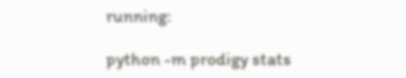running:

python -m prodigy stats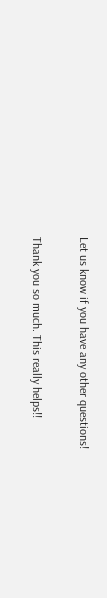Let us know if you have any other questions!

Thank you so much. This really helps!!